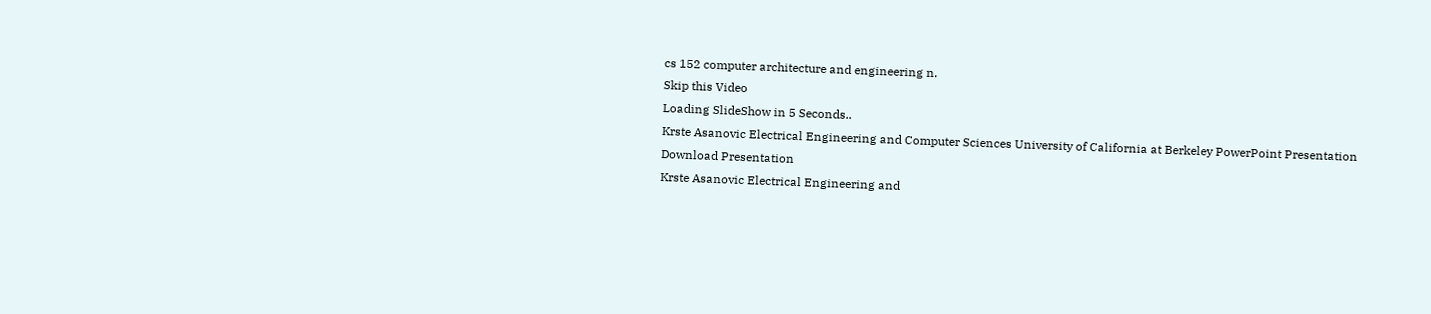cs 152 computer architecture and engineering n.
Skip this Video
Loading SlideShow in 5 Seconds..
Krste Asanovic Electrical Engineering and Computer Sciences University of California at Berkeley PowerPoint Presentation
Download Presentation
Krste Asanovic Electrical Engineering and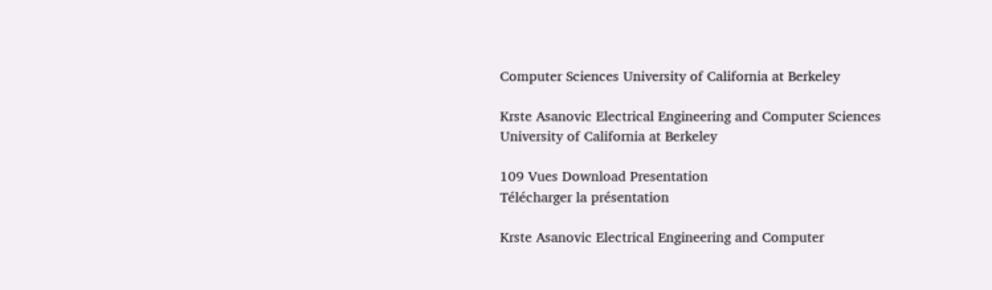Computer Sciences University of California at Berkeley

Krste Asanovic Electrical Engineering and Computer Sciences University of California at Berkeley

109 Vues Download Presentation
Télécharger la présentation

Krste Asanovic Electrical Engineering and Computer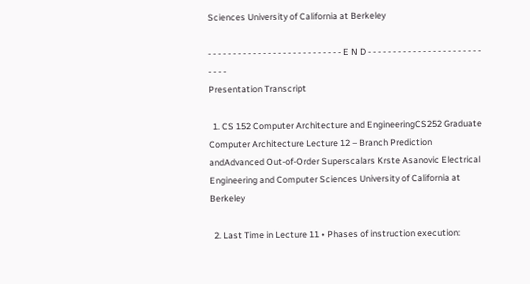Sciences University of California at Berkeley

- - - - - - - - - - - - - - - - - - - - - - - - - - - E N D - - - - - - - - - - - - - - - - - - - - - - - - - - -
Presentation Transcript

  1. CS 152 Computer Architecture and EngineeringCS252 Graduate Computer Architecture Lecture 12 – Branch Prediction andAdvanced Out-of-Order Superscalars Krste Asanovic Electrical Engineering and Computer Sciences University of California at Berkeley

  2. Last Time in Lecture 11 • Phases of instruction execution: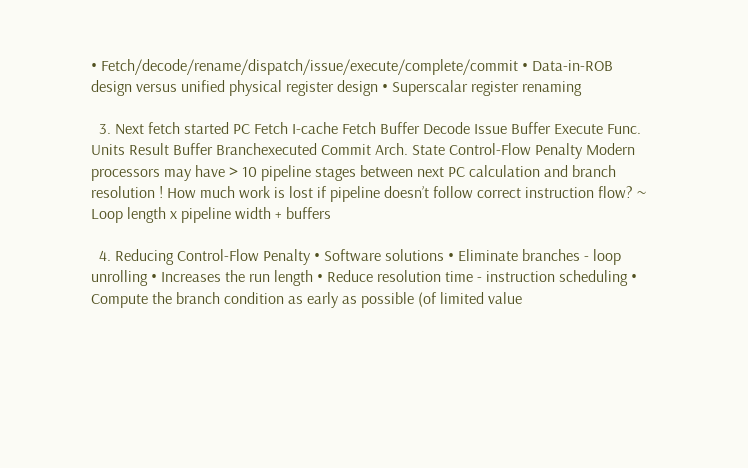• Fetch/decode/rename/dispatch/issue/execute/complete/commit • Data-in-ROB design versus unified physical register design • Superscalar register renaming

  3. Next fetch started PC Fetch I-cache Fetch Buffer Decode Issue Buffer Execute Func. Units Result Buffer Branchexecuted Commit Arch. State Control-Flow Penalty Modern processors may have > 10 pipeline stages between next PC calculation and branch resolution ! How much work is lost if pipeline doesn’t follow correct instruction flow? ~ Loop length x pipeline width + buffers

  4. Reducing Control-Flow Penalty • Software solutions • Eliminate branches - loop unrolling • Increases the run length • Reduce resolution time - instruction scheduling • Compute the branch condition as early as possible (of limited value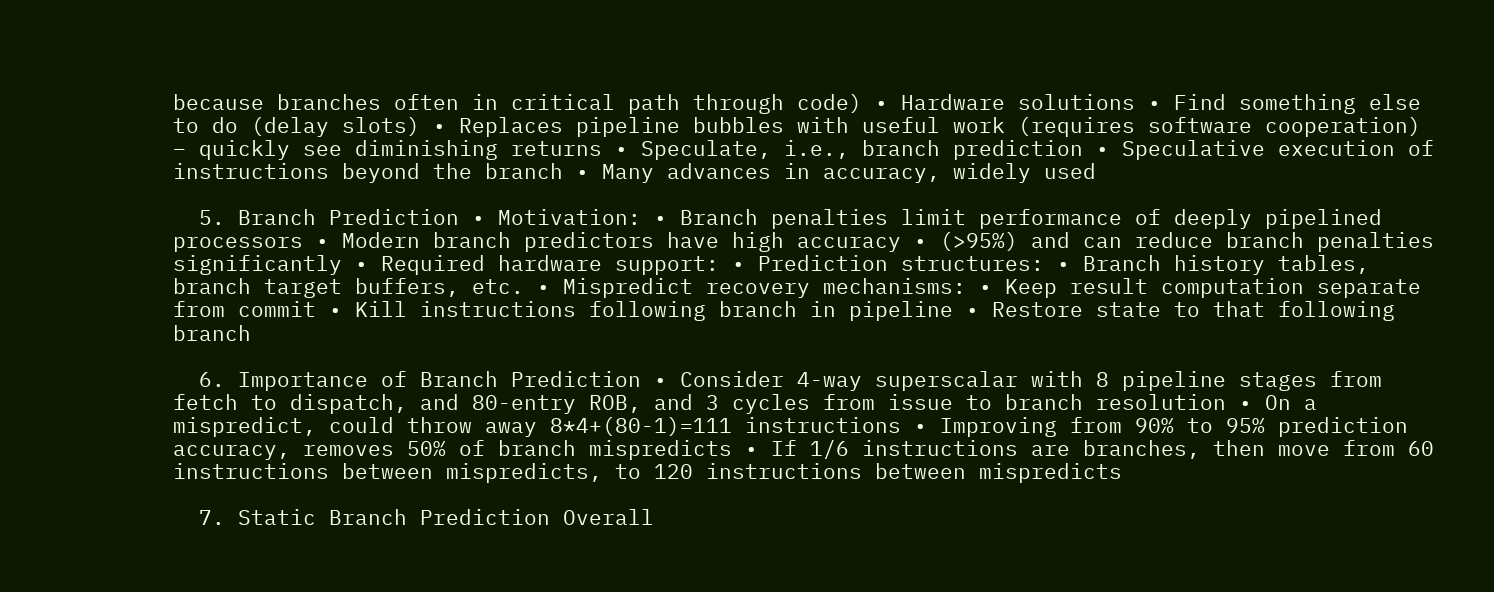because branches often in critical path through code) • Hardware solutions • Find something else to do (delay slots) • Replaces pipeline bubbles with useful work (requires software cooperation) – quickly see diminishing returns • Speculate, i.e., branch prediction • Speculative execution of instructions beyond the branch • Many advances in accuracy, widely used

  5. Branch Prediction • Motivation: • Branch penalties limit performance of deeply pipelined processors • Modern branch predictors have high accuracy • (>95%) and can reduce branch penalties significantly • Required hardware support: • Prediction structures: • Branch history tables, branch target buffers, etc. • Mispredict recovery mechanisms: • Keep result computation separate from commit • Kill instructions following branch in pipeline • Restore state to that following branch

  6. Importance of Branch Prediction • Consider 4-way superscalar with 8 pipeline stages from fetch to dispatch, and 80-entry ROB, and 3 cycles from issue to branch resolution • On a mispredict, could throw away 8*4+(80-1)=111 instructions • Improving from 90% to 95% prediction accuracy, removes 50% of branch mispredicts • If 1/6 instructions are branches, then move from 60 instructions between mispredicts, to 120 instructions between mispredicts

  7. Static Branch Prediction Overall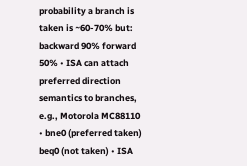probability a branch is taken is ~60-70% but: backward 90% forward 50% • ISA can attach preferred direction semantics to branches, e.g., Motorola MC88110 • bne0 (preferred taken) beq0 (not taken) • ISA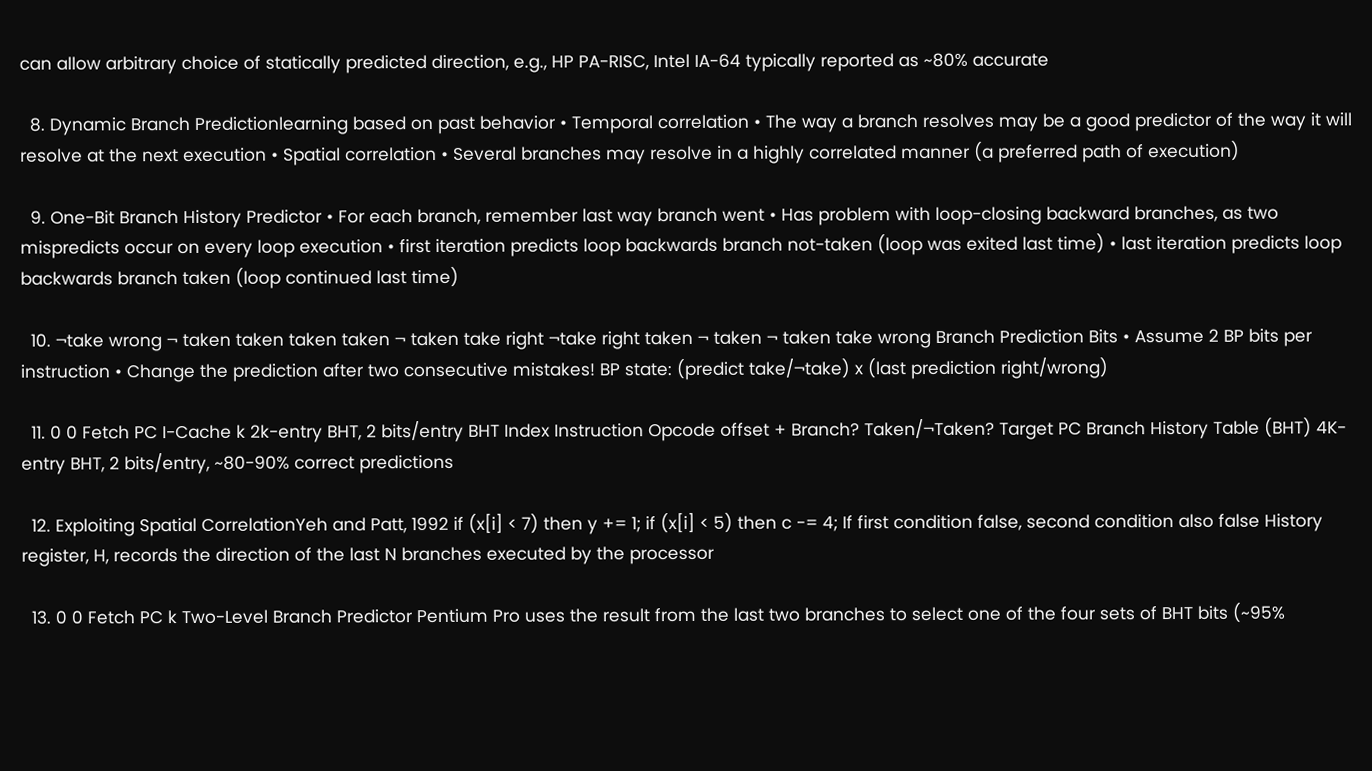can allow arbitrary choice of statically predicted direction, e.g., HP PA-RISC, Intel IA-64 typically reported as ~80% accurate

  8. Dynamic Branch Predictionlearning based on past behavior • Temporal correlation • The way a branch resolves may be a good predictor of the way it will resolve at the next execution • Spatial correlation • Several branches may resolve in a highly correlated manner (a preferred path of execution)

  9. One-Bit Branch History Predictor • For each branch, remember last way branch went • Has problem with loop-closing backward branches, as two mispredicts occur on every loop execution • first iteration predicts loop backwards branch not-taken (loop was exited last time) • last iteration predicts loop backwards branch taken (loop continued last time)

  10. ¬take wrong ¬ taken taken taken taken ¬ taken take right ¬take right taken ¬ taken ¬ taken take wrong Branch Prediction Bits • Assume 2 BP bits per instruction • Change the prediction after two consecutive mistakes! BP state: (predict take/¬take) x (last prediction right/wrong)

  11. 0 0 Fetch PC I-Cache k 2k-entry BHT, 2 bits/entry BHT Index Instruction Opcode offset + Branch? Taken/¬Taken? Target PC Branch History Table (BHT) 4K-entry BHT, 2 bits/entry, ~80-90% correct predictions

  12. Exploiting Spatial CorrelationYeh and Patt, 1992 if (x[i] < 7) then y += 1; if (x[i] < 5) then c -= 4; If first condition false, second condition also false History register, H, records the direction of the last N branches executed by the processor

  13. 0 0 Fetch PC k Two-Level Branch Predictor Pentium Pro uses the result from the last two branches to select one of the four sets of BHT bits (~95%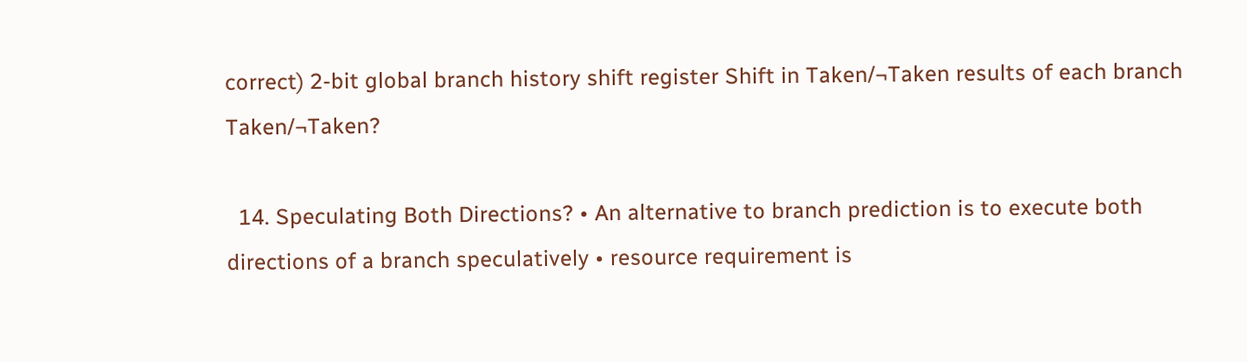correct) 2-bit global branch history shift register Shift in Taken/¬Taken results of each branch Taken/¬Taken?

  14. Speculating Both Directions? • An alternative to branch prediction is to execute both directions of a branch speculatively • resource requirement is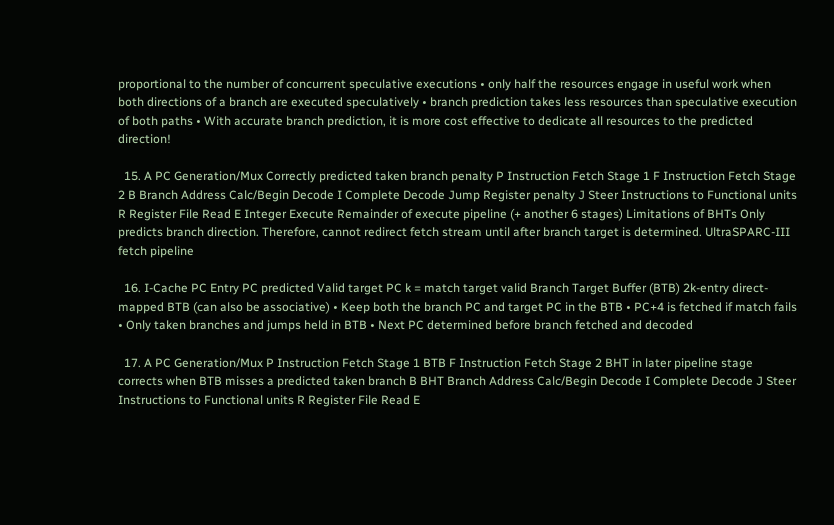proportional to the number of concurrent speculative executions • only half the resources engage in useful work when both directions of a branch are executed speculatively • branch prediction takes less resources than speculative execution of both paths • With accurate branch prediction, it is more cost effective to dedicate all resources to the predicted direction!

  15. A PC Generation/Mux Correctly predicted taken branch penalty P Instruction Fetch Stage 1 F Instruction Fetch Stage 2 B Branch Address Calc/Begin Decode I Complete Decode Jump Register penalty J Steer Instructions to Functional units R Register File Read E Integer Execute Remainder of execute pipeline (+ another 6 stages) Limitations of BHTs Only predicts branch direction. Therefore, cannot redirect fetch stream until after branch target is determined. UltraSPARC-III fetch pipeline

  16. I-Cache PC Entry PC predicted Valid target PC k = match target valid Branch Target Buffer (BTB) 2k-entry direct-mapped BTB (can also be associative) • Keep both the branch PC and target PC in the BTB • PC+4 is fetched if match fails • Only taken branches and jumps held in BTB • Next PC determined before branch fetched and decoded

  17. A PC Generation/Mux P Instruction Fetch Stage 1 BTB F Instruction Fetch Stage 2 BHT in later pipeline stage corrects when BTB misses a predicted taken branch B BHT Branch Address Calc/Begin Decode I Complete Decode J Steer Instructions to Functional units R Register File Read E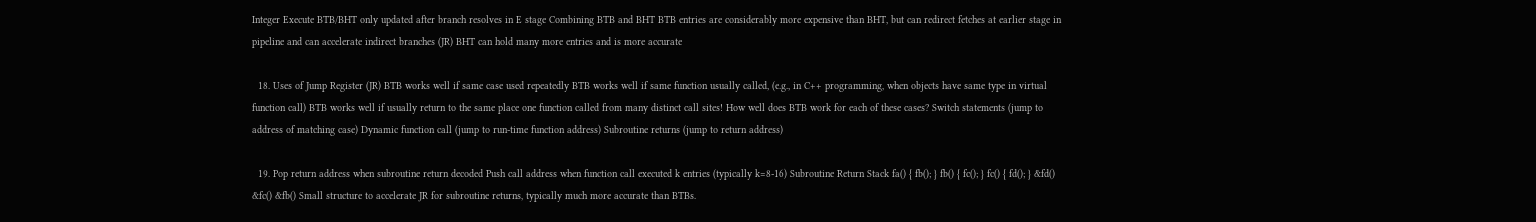Integer Execute BTB/BHT only updated after branch resolves in E stage Combining BTB and BHT BTB entries are considerably more expensive than BHT, but can redirect fetches at earlier stage in pipeline and can accelerate indirect branches (JR) BHT can hold many more entries and is more accurate

  18. Uses of Jump Register (JR) BTB works well if same case used repeatedly BTB works well if same function usually called, (e.g., in C++ programming, when objects have same type in virtual function call) BTB works well if usually return to the same place one function called from many distinct call sites! How well does BTB work for each of these cases? Switch statements (jump to address of matching case) Dynamic function call (jump to run-time function address) Subroutine returns (jump to return address)

  19. Pop return address when subroutine return decoded Push call address when function call executed k entries (typically k=8-16) Subroutine Return Stack fa() { fb(); } fb() { fc(); } fc() { fd(); } &fd() &fc() &fb() Small structure to accelerate JR for subroutine returns, typically much more accurate than BTBs.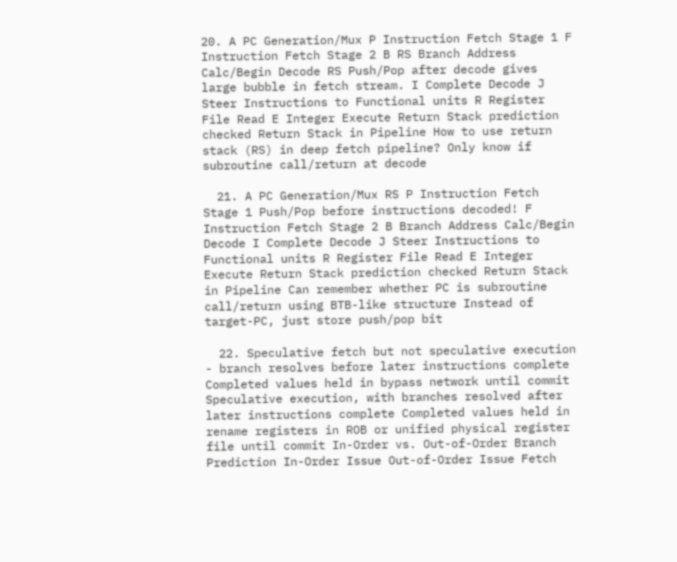20. A PC Generation/Mux P Instruction Fetch Stage 1 F Instruction Fetch Stage 2 B RS Branch Address Calc/Begin Decode RS Push/Pop after decode gives large bubble in fetch stream. I Complete Decode J Steer Instructions to Functional units R Register File Read E Integer Execute Return Stack prediction checked Return Stack in Pipeline How to use return stack (RS) in deep fetch pipeline? Only know if subroutine call/return at decode

  21. A PC Generation/Mux RS P Instruction Fetch Stage 1 Push/Pop before instructions decoded! F Instruction Fetch Stage 2 B Branch Address Calc/Begin Decode I Complete Decode J Steer Instructions to Functional units R Register File Read E Integer Execute Return Stack prediction checked Return Stack in Pipeline Can remember whether PC is subroutine call/return using BTB-like structure Instead of target-PC, just store push/pop bit

  22. Speculative fetch but not speculative execution - branch resolves before later instructions complete Completed values held in bypass network until commit Speculative execution, with branches resolved after later instructions complete Completed values held in rename registers in ROB or unified physical register file until commit In-Order vs. Out-of-Order Branch Prediction In-Order Issue Out-of-Order Issue Fetch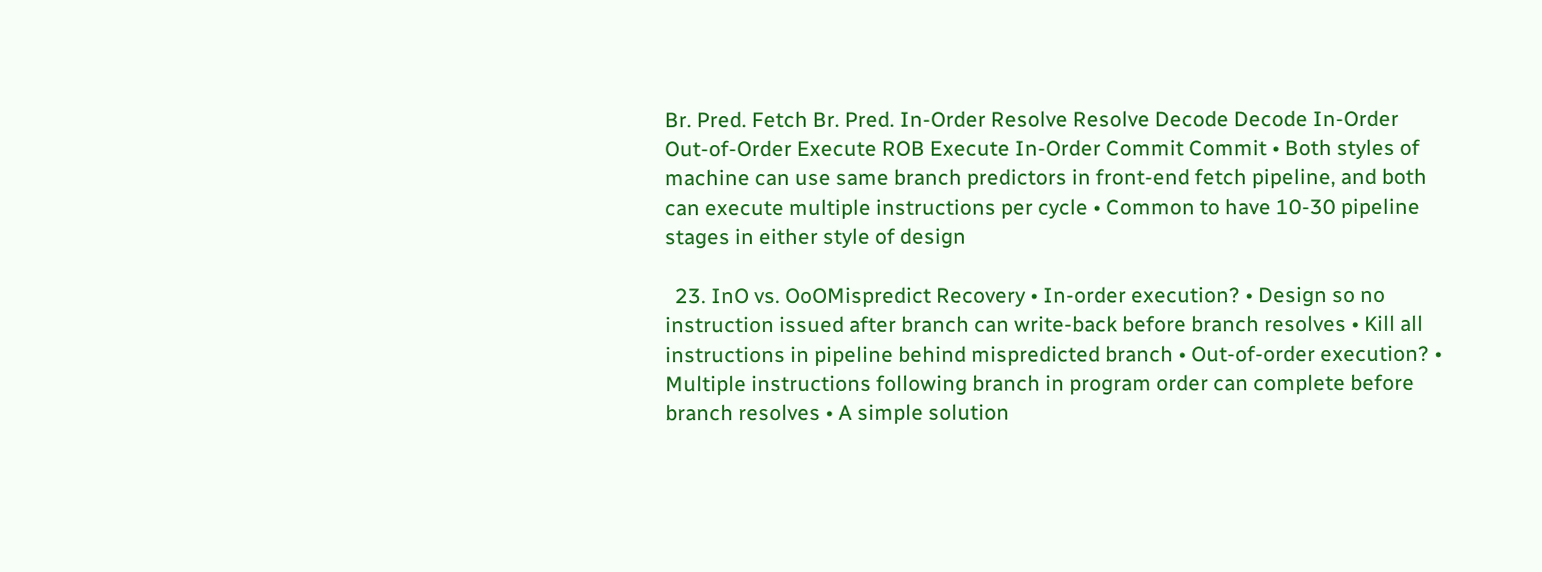Br. Pred. Fetch Br. Pred. In-Order Resolve Resolve Decode Decode In-Order Out-of-Order Execute ROB Execute In-Order Commit Commit • Both styles of machine can use same branch predictors in front-end fetch pipeline, and both can execute multiple instructions per cycle • Common to have 10-30 pipeline stages in either style of design

  23. InO vs. OoOMispredict Recovery • In-order execution? • Design so no instruction issued after branch can write-back before branch resolves • Kill all instructions in pipeline behind mispredicted branch • Out-of-order execution? • Multiple instructions following branch in program order can complete before branch resolves • A simple solution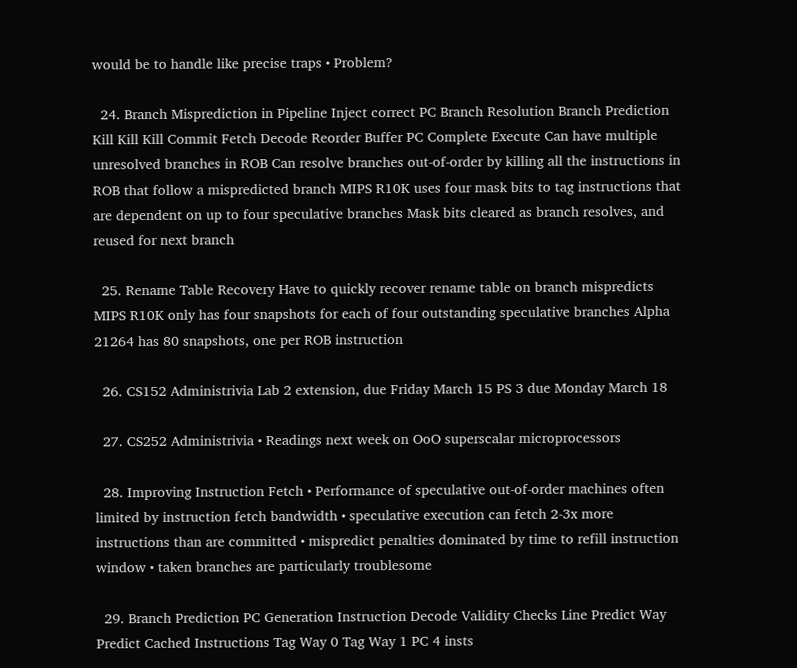would be to handle like precise traps • Problem?

  24. Branch Misprediction in Pipeline Inject correct PC Branch Resolution Branch Prediction Kill Kill Kill Commit Fetch Decode Reorder Buffer PC Complete Execute Can have multiple unresolved branches in ROB Can resolve branches out-of-order by killing all the instructions in ROB that follow a mispredicted branch MIPS R10K uses four mask bits to tag instructions that are dependent on up to four speculative branches Mask bits cleared as branch resolves, and reused for next branch

  25. Rename Table Recovery Have to quickly recover rename table on branch mispredicts MIPS R10K only has four snapshots for each of four outstanding speculative branches Alpha 21264 has 80 snapshots, one per ROB instruction

  26. CS152 Administrivia Lab 2 extension, due Friday March 15 PS 3 due Monday March 18

  27. CS252 Administrivia • Readings next week on OoO superscalar microprocessors

  28. Improving Instruction Fetch • Performance of speculative out-of-order machines often limited by instruction fetch bandwidth • speculative execution can fetch 2-3x more instructions than are committed • mispredict penalties dominated by time to refill instruction window • taken branches are particularly troublesome

  29. Branch Prediction PC Generation Instruction Decode Validity Checks Line Predict Way Predict Cached Instructions Tag Way 0 Tag Way 1 PC 4 insts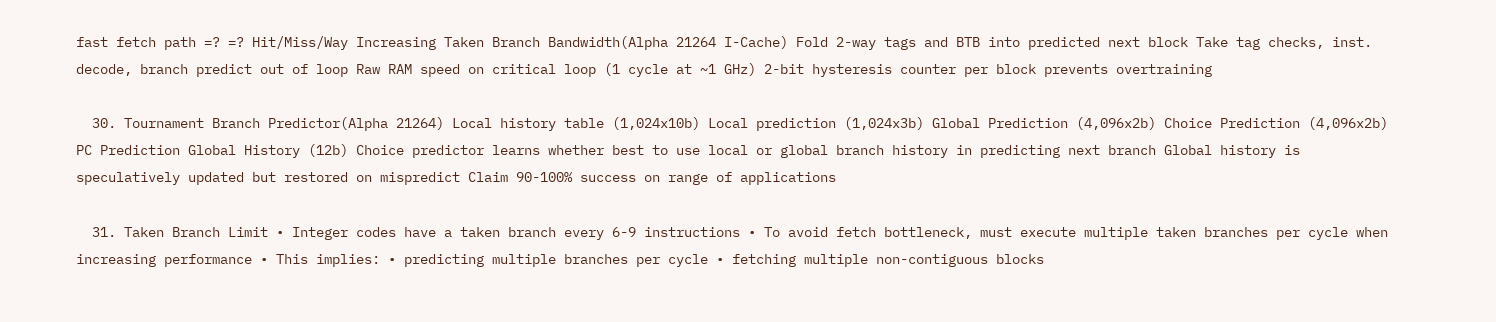fast fetch path =? =? Hit/Miss/Way Increasing Taken Branch Bandwidth(Alpha 21264 I-Cache) Fold 2-way tags and BTB into predicted next block Take tag checks, inst. decode, branch predict out of loop Raw RAM speed on critical loop (1 cycle at ~1 GHz) 2-bit hysteresis counter per block prevents overtraining

  30. Tournament Branch Predictor(Alpha 21264) Local history table (1,024x10b) Local prediction (1,024x3b) Global Prediction (4,096x2b) Choice Prediction (4,096x2b) PC Prediction Global History (12b) Choice predictor learns whether best to use local or global branch history in predicting next branch Global history is speculatively updated but restored on mispredict Claim 90-100% success on range of applications

  31. Taken Branch Limit • Integer codes have a taken branch every 6-9 instructions • To avoid fetch bottleneck, must execute multiple taken branches per cycle when increasing performance • This implies: • predicting multiple branches per cycle • fetching multiple non-contiguous blocks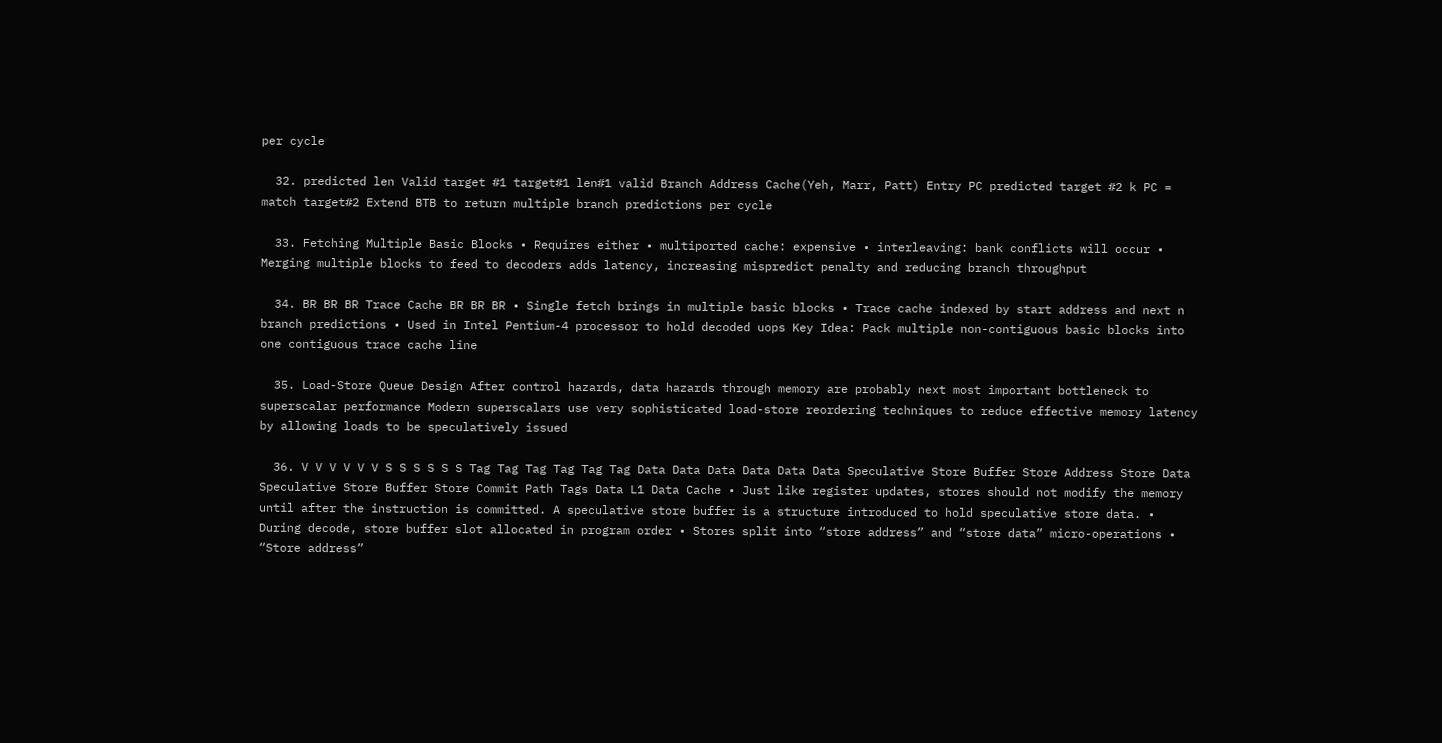per cycle

  32. predicted len Valid target #1 target#1 len#1 valid Branch Address Cache(Yeh, Marr, Patt) Entry PC predicted target #2 k PC = match target#2 Extend BTB to return multiple branch predictions per cycle

  33. Fetching Multiple Basic Blocks • Requires either • multiported cache: expensive • interleaving: bank conflicts will occur • Merging multiple blocks to feed to decoders adds latency, increasing mispredict penalty and reducing branch throughput

  34. BR BR BR Trace Cache BR BR BR • Single fetch brings in multiple basic blocks • Trace cache indexed by start address and next n branch predictions • Used in Intel Pentium-4 processor to hold decoded uops Key Idea: Pack multiple non-contiguous basic blocks into one contiguous trace cache line

  35. Load-Store Queue Design After control hazards, data hazards through memory are probably next most important bottleneck to superscalar performance Modern superscalars use very sophisticated load-store reordering techniques to reduce effective memory latency by allowing loads to be speculatively issued

  36. V V V V V V S S S S S S Tag Tag Tag Tag Tag Tag Data Data Data Data Data Data Speculative Store Buffer Store Address Store Data Speculative Store Buffer Store Commit Path Tags Data L1 Data Cache • Just like register updates, stores should not modify the memory until after the instruction is committed. A speculative store buffer is a structure introduced to hold speculative store data. • During decode, store buffer slot allocated in program order • Stores split into “store address” and “store data” micro-operations • “Store address”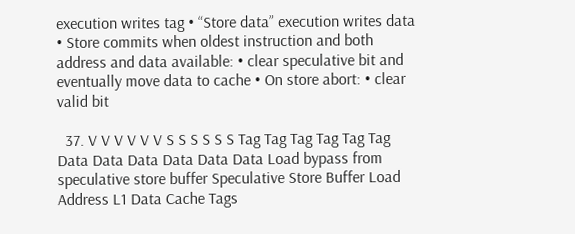execution writes tag • “Store data” execution writes data • Store commits when oldest instruction and both address and data available: • clear speculative bit and eventually move data to cache • On store abort: • clear valid bit

  37. V V V V V V S S S S S S Tag Tag Tag Tag Tag Tag Data Data Data Data Data Data Load bypass from speculative store buffer Speculative Store Buffer Load Address L1 Data Cache Tags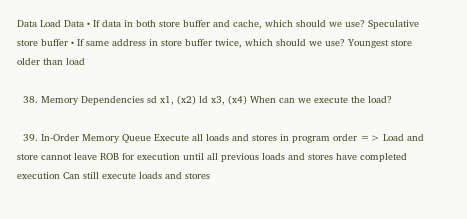Data Load Data • If data in both store buffer and cache, which should we use? Speculative store buffer • If same address in store buffer twice, which should we use? Youngest store older than load

  38. Memory Dependencies sd x1, (x2) ld x3, (x4) When can we execute the load?

  39. In-Order Memory Queue Execute all loads and stores in program order => Load and store cannot leave ROB for execution until all previous loads and stores have completed execution Can still execute loads and stores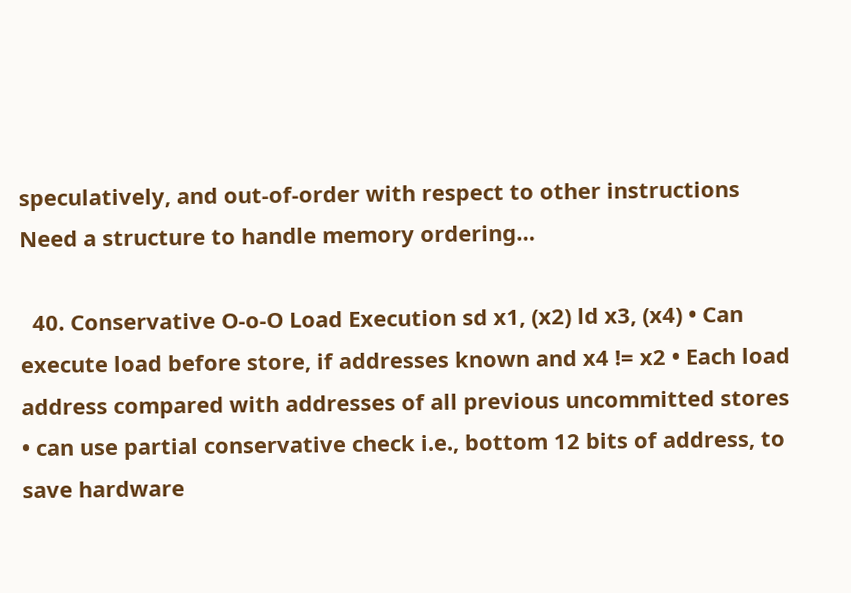speculatively, and out-of-order with respect to other instructions Need a structure to handle memory ordering…

  40. Conservative O-o-O Load Execution sd x1, (x2) ld x3, (x4) • Can execute load before store, if addresses known and x4 != x2 • Each load address compared with addresses of all previous uncommitted stores • can use partial conservative check i.e., bottom 12 bits of address, to save hardware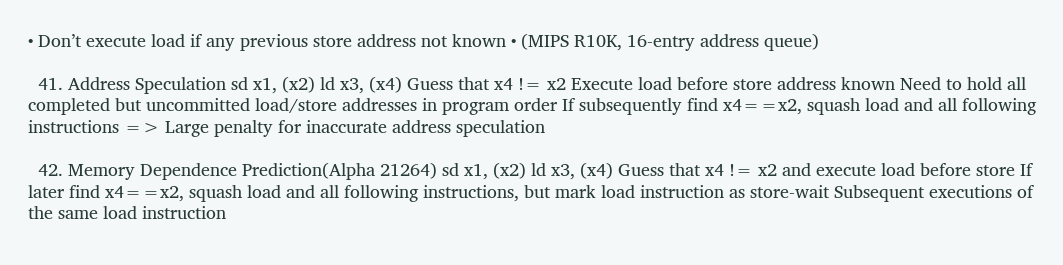• Don’t execute load if any previous store address not known • (MIPS R10K, 16-entry address queue)

  41. Address Speculation sd x1, (x2) ld x3, (x4) Guess that x4 != x2 Execute load before store address known Need to hold all completed but uncommitted load/store addresses in program order If subsequently find x4==x2, squash load and all following instructions => Large penalty for inaccurate address speculation

  42. Memory Dependence Prediction(Alpha 21264) sd x1, (x2) ld x3, (x4) Guess that x4 != x2 and execute load before store If later find x4==x2, squash load and all following instructions, but mark load instruction as store-wait Subsequent executions of the same load instruction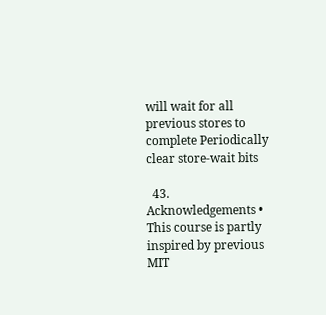will wait for all previous stores to complete Periodically clear store-wait bits

  43. Acknowledgements • This course is partly inspired by previous MIT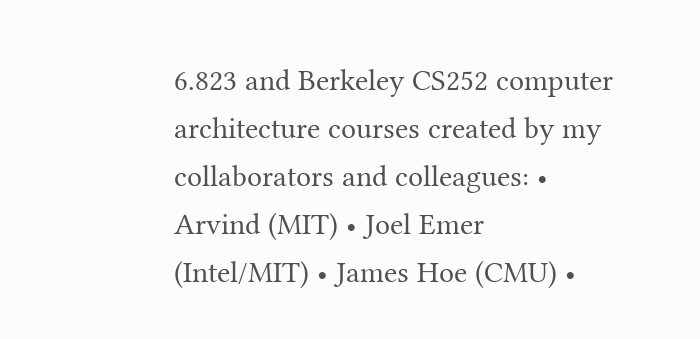6.823 and Berkeley CS252 computer architecture courses created by my collaborators and colleagues: • Arvind (MIT) • Joel Emer (Intel/MIT) • James Hoe (CMU) •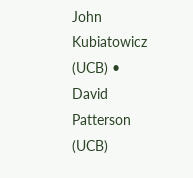John Kubiatowicz (UCB) • David Patterson (UCB)